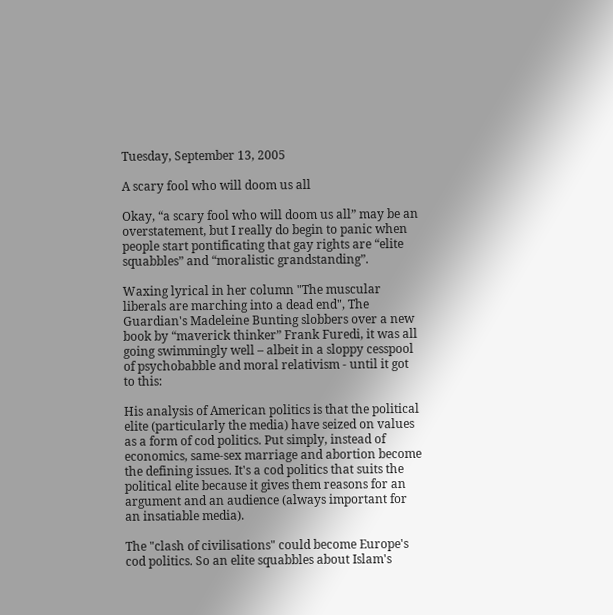Tuesday, September 13, 2005

A scary fool who will doom us all

Okay, “a scary fool who will doom us all” may be an overstatement, but I really do begin to panic when people start pontificating that gay rights are “elite squabbles” and “moralistic grandstanding”.

Waxing lyrical in her column "The muscular liberals are marching into a dead end", The Guardian's Madeleine Bunting slobbers over a new book by “maverick thinker” Frank Furedi, it was all going swimmingly well – albeit in a sloppy cesspool of psychobabble and moral relativism - until it got to this:

His analysis of American politics is that the political elite (particularly the media) have seized on values as a form of cod politics. Put simply, instead of economics, same-sex marriage and abortion become the defining issues. It's a cod politics that suits the political elite because it gives them reasons for an argument and an audience (always important for an insatiable media).

The "clash of civilisations" could become Europe's cod politics. So an elite squabbles about Islam's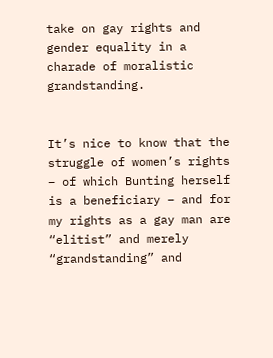take on gay rights and gender equality in a charade of moralistic grandstanding.


It’s nice to know that the struggle of women’s rights – of which Bunting herself is a beneficiary – and for my rights as a gay man are “elitist” and merely “grandstanding” and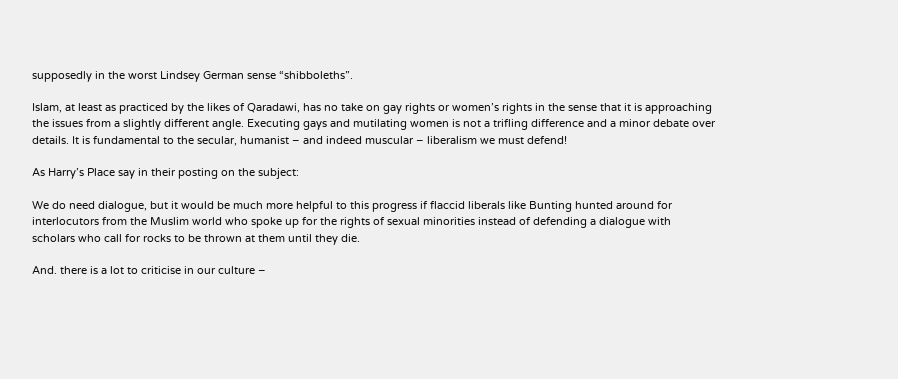supposedly in the worst Lindsey German sense “shibboleths”.

Islam, at least as practiced by the likes of Qaradawi, has no take on gay rights or women’s rights in the sense that it is approaching the issues from a slightly different angle. Executing gays and mutilating women is not a trifling difference and a minor debate over details. It is fundamental to the secular, humanist – and indeed muscular – liberalism we must defend!

As Harry’s Place say in their posting on the subject:

We do need dialogue, but it would be much more helpful to this progress if flaccid liberals like Bunting hunted around for interlocutors from the Muslim world who spoke up for the rights of sexual minorities instead of defending a dialogue with scholars who call for rocks to be thrown at them until they die.

And. there is a lot to criticise in our culture –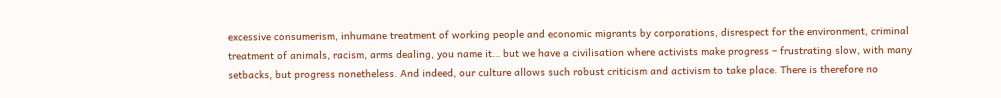excessive consumerism, inhumane treatment of working people and economic migrants by corporations, disrespect for the environment, criminal treatment of animals, racism, arms dealing, you name it… but we have a civilisation where activists make progress – frustrating slow, with many setbacks, but progress nonetheless. And indeed, our culture allows such robust criticism and activism to take place. There is therefore no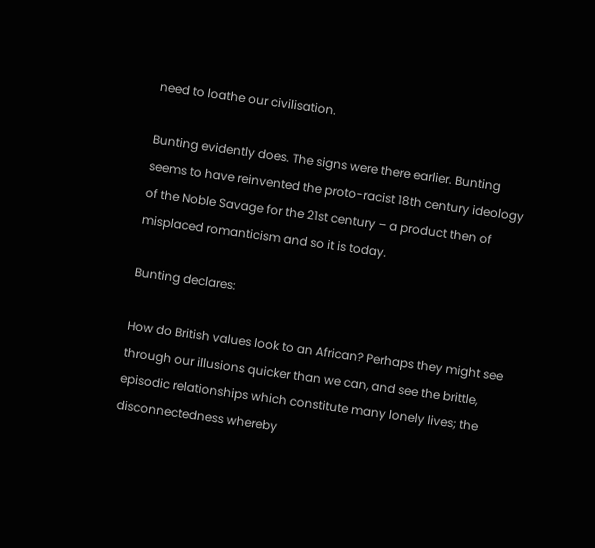need to loathe our civilisation.

Bunting evidently does. The signs were there earlier. Bunting seems to have reinvented the proto-racist 18th century ideology of the Noble Savage for the 21st century – a product then of misplaced romanticism and so it is today.

Bunting declares:

How do British values look to an African? Perhaps they might see through our illusions quicker than we can, and see the brittle, episodic relationships which constitute many lonely lives; the disconnectedness whereby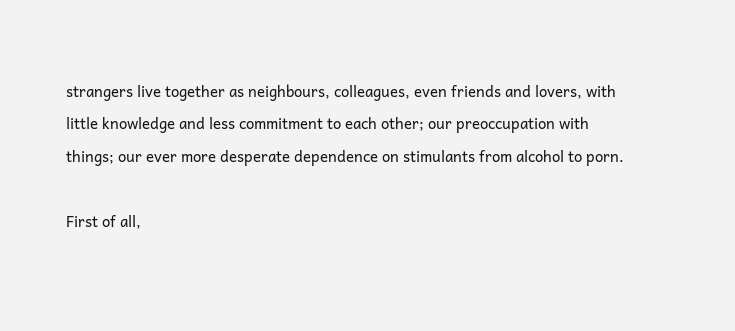strangers live together as neighbours, colleagues, even friends and lovers, with little knowledge and less commitment to each other; our preoccupation with things; our ever more desperate dependence on stimulants from alcohol to porn.

First of all,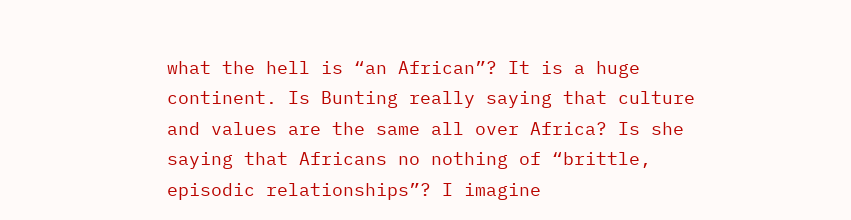what the hell is “an African”? It is a huge continent. Is Bunting really saying that culture and values are the same all over Africa? Is she saying that Africans no nothing of “brittle, episodic relationships”? I imagine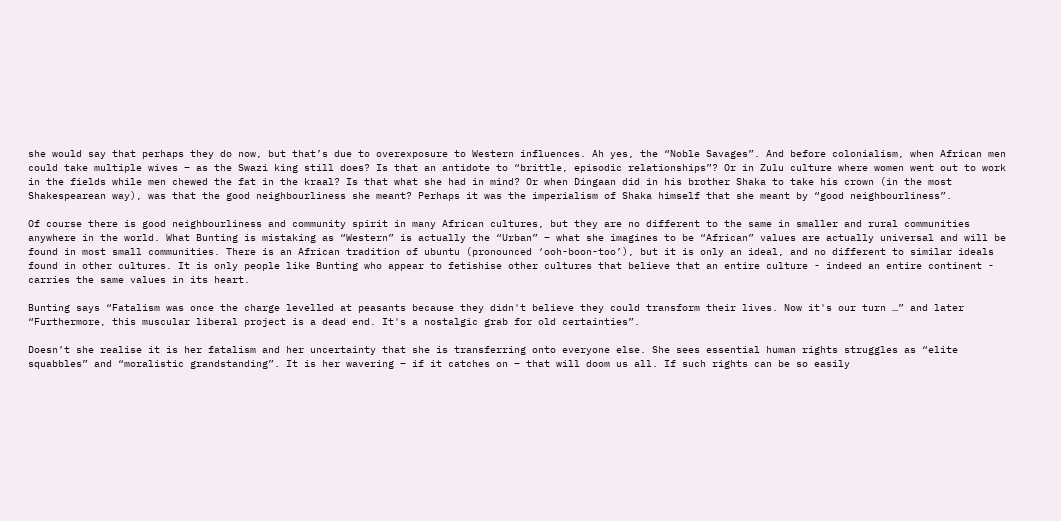she would say that perhaps they do now, but that’s due to overexposure to Western influences. Ah yes, the “Noble Savages”. And before colonialism, when African men could take multiple wives – as the Swazi king still does? Is that an antidote to “brittle, episodic relationships”? Or in Zulu culture where women went out to work in the fields while men chewed the fat in the kraal? Is that what she had in mind? Or when Dingaan did in his brother Shaka to take his crown (in the most Shakespearean way), was that the good neighbourliness she meant? Perhaps it was the imperialism of Shaka himself that she meant by “good neighbourliness”.

Of course there is good neighbourliness and community spirit in many African cultures, but they are no different to the same in smaller and rural communities anywhere in the world. What Bunting is mistaking as “Western” is actually the “Urban” – what she imagines to be “African” values are actually universal and will be found in most small communities. There is an African tradition of ubuntu (pronounced ‘ooh-boon-too’), but it is only an ideal, and no different to similar ideals found in other cultures. It is only people like Bunting who appear to fetishise other cultures that believe that an entire culture - indeed an entire continent - carries the same values in its heart.

Bunting says “Fatalism was once the charge levelled at peasants because they didn't believe they could transform their lives. Now it's our turn …” and later “Furthermore, this muscular liberal project is a dead end. It's a nostalgic grab for old certainties”.

Doesn’t she realise it is her fatalism and her uncertainty that she is transferring onto everyone else. She sees essential human rights struggles as “elite squabbles” and “moralistic grandstanding”. It is her wavering – if it catches on – that will doom us all. If such rights can be so easily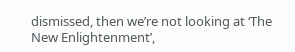dismissed, then we’re not looking at ‘The New Enlightenment’,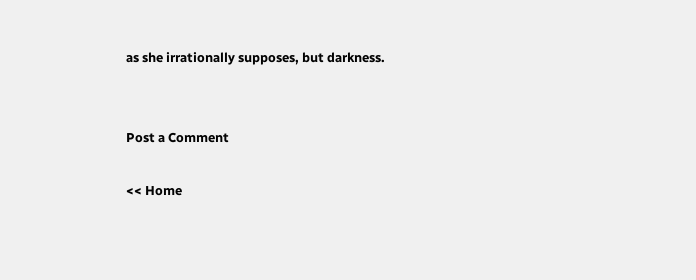as she irrationally supposes, but darkness.


Post a Comment

<< Home